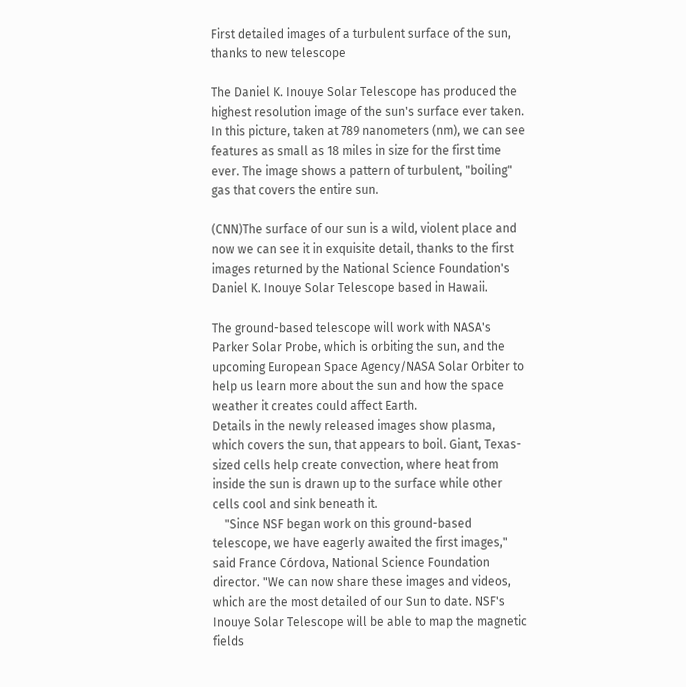First detailed images of a turbulent surface of the sun, thanks to new telescope

The Daniel K. Inouye Solar Telescope has produced the highest resolution image of the sun's surface ever taken. In this picture, taken at 789 nanometers (nm), we can see features as small as 18 miles in size for the first time ever. The image shows a pattern of turbulent, "boiling" gas that covers the entire sun.

(CNN)The surface of our sun is a wild, violent place and now we can see it in exquisite detail, thanks to the first images returned by the National Science Foundation's Daniel K. Inouye Solar Telescope based in Hawaii.

The ground-based telescope will work with NASA's Parker Solar Probe, which is orbiting the sun, and the upcoming European Space Agency/NASA Solar Orbiter to help us learn more about the sun and how the space weather it creates could affect Earth.
Details in the newly released images show plasma, which covers the sun, that appears to boil. Giant, Texas-sized cells help create convection, where heat from inside the sun is drawn up to the surface while other cells cool and sink beneath it.
    "Since NSF began work on this ground-based telescope, we have eagerly awaited the first images," said France Córdova, National Science Foundation director. "We can now share these images and videos, which are the most detailed of our Sun to date. NSF's Inouye Solar Telescope will be able to map the magnetic fields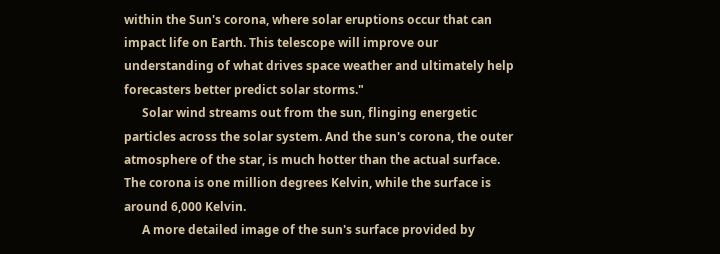within the Sun's corona, where solar eruptions occur that can impact life on Earth. This telescope will improve our understanding of what drives space weather and ultimately help forecasters better predict solar storms."
      Solar wind streams out from the sun, flinging energetic particles across the solar system. And the sun's corona, the outer atmosphere of the star, is much hotter than the actual surface. The corona is one million degrees Kelvin, while the surface is around 6,000 Kelvin.
      A more detailed image of the sun's surface provided by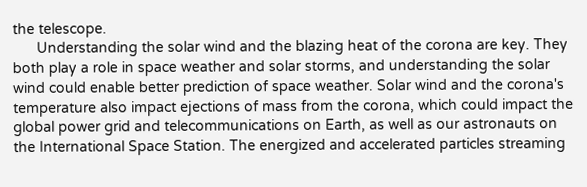the telescope.
      Understanding the solar wind and the blazing heat of the corona are key. They both play a role in space weather and solar storms, and understanding the solar wind could enable better prediction of space weather. Solar wind and the corona's temperature also impact ejections of mass from the corona, which could impact the global power grid and telecommunications on Earth, as well as our astronauts on the International Space Station. The energized and accelerated particles streaming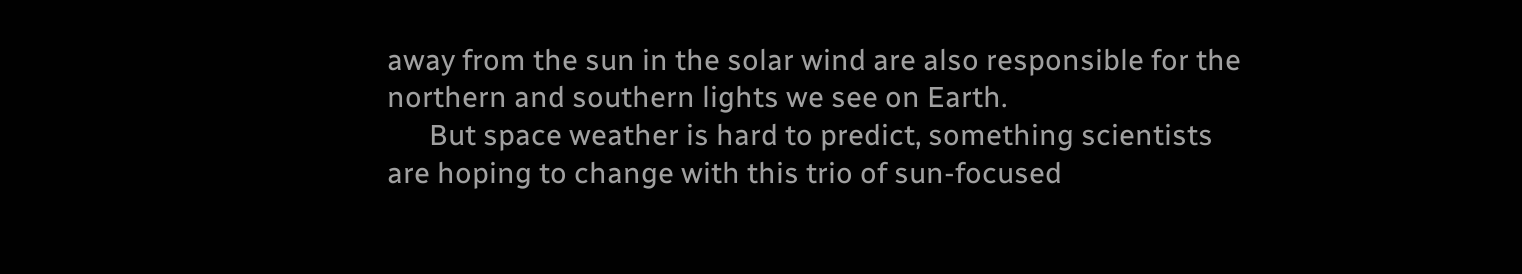away from the sun in the solar wind are also responsible for the northern and southern lights we see on Earth.
      But space weather is hard to predict, something scientists are hoping to change with this trio of sun-focused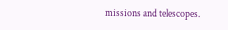missions and telescopes.